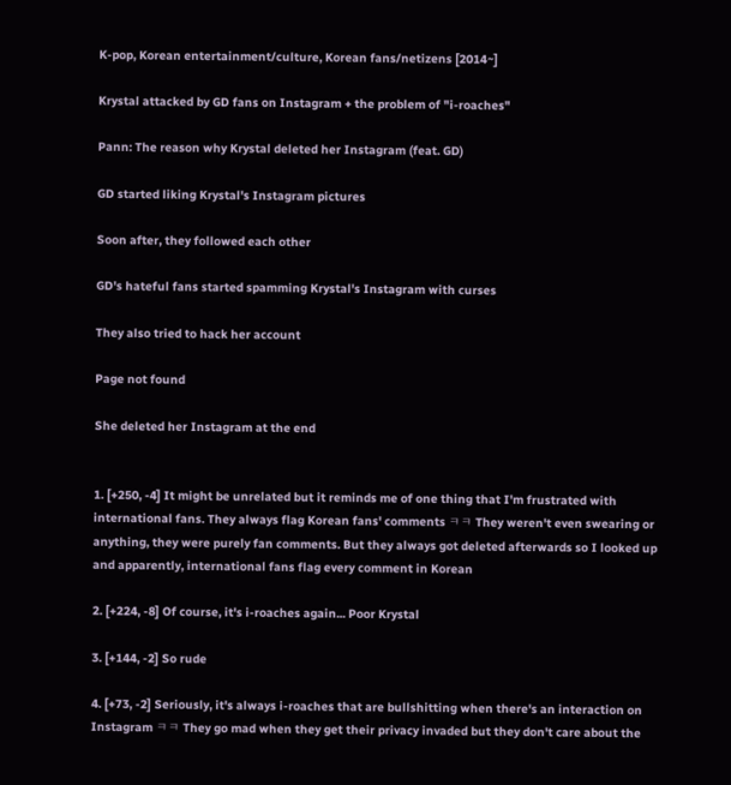K-pop, Korean entertainment/culture, Korean fans/netizens [2014~]

Krystal attacked by GD fans on Instagram + the problem of "i-roaches"

Pann: The reason why Krystal deleted her Instagram (feat. GD)

GD started liking Krystal's Instagram pictures

Soon after, they followed each other

GD's hateful fans started spamming Krystal's Instagram with curses

They also tried to hack her account

Page not found

She deleted her Instagram at the end


1. [+250, -4] It might be unrelated but it reminds me of one thing that I'm frustrated with international fans. They always flag Korean fans' comments ㅋㅋ They weren't even swearing or anything, they were purely fan comments. But they always got deleted afterwards so I looked up and apparently, international fans flag every comment in Korean

2. [+224, -8] Of course, it's i-roaches again... Poor Krystal

3. [+144, -2] So rude

4. [+73, -2] Seriously, it's always i-roaches that are bullshitting when there's an interaction on Instagram ㅋㅋ They go mad when they get their privacy invaded but they don't care about the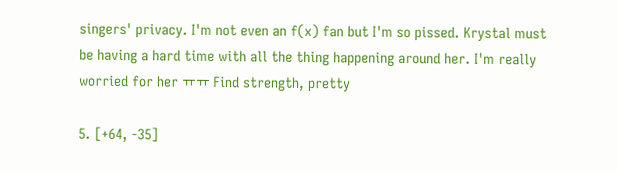singers' privacy. I'm not even an f(x) fan but I'm so pissed. Krystal must be having a hard time with all the thing happening around her. I'm really worried for her ㅠㅠ Find strength, pretty

5. [+64, -35]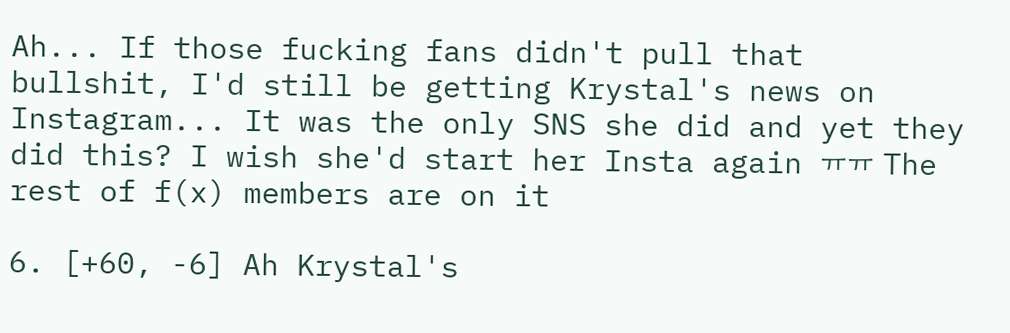Ah... If those fucking fans didn't pull that bullshit, I'd still be getting Krystal's news on Instagram... It was the only SNS she did and yet they did this? I wish she'd start her Insta again ㅠㅠ The rest of f(x) members are on it

6. [+60, -6] Ah Krystal's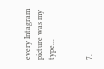every Intagram picture was my type...


7.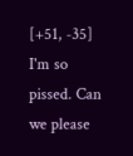[+51, -35] I'm so pissed. Can we please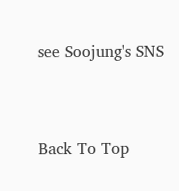see Soojung's SNS


Back To Top